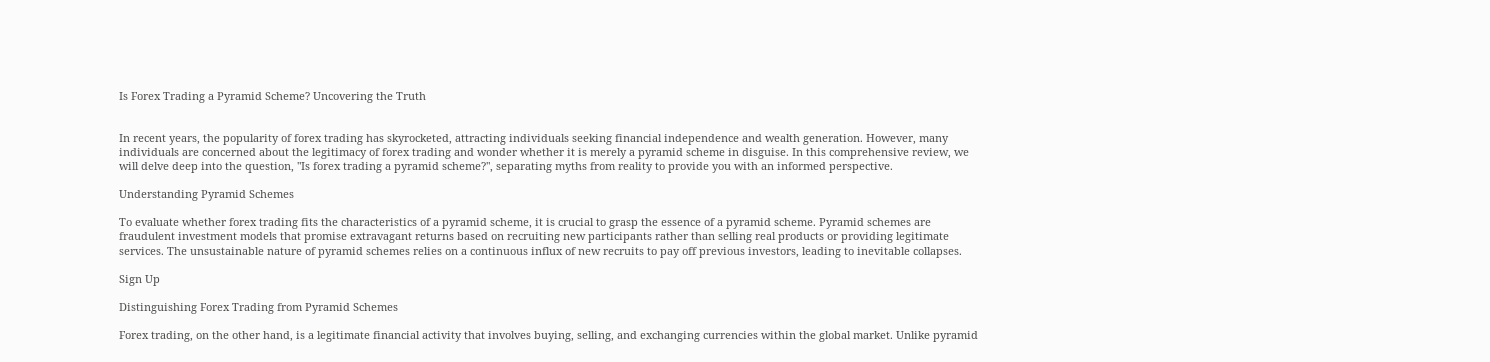Is Forex Trading a Pyramid Scheme? Uncovering the Truth


In recent years, the popularity of forex trading has skyrocketed, attracting individuals seeking financial independence and wealth generation. However, many individuals are concerned about the legitimacy of forex trading and wonder whether it is merely a pyramid scheme in disguise. In this comprehensive review, we will delve deep into the question, "Is forex trading a pyramid scheme?", separating myths from reality to provide you with an informed perspective.

Understanding Pyramid Schemes

To evaluate whether forex trading fits the characteristics of a pyramid scheme, it is crucial to grasp the essence of a pyramid scheme. Pyramid schemes are fraudulent investment models that promise extravagant returns based on recruiting new participants rather than selling real products or providing legitimate services. The unsustainable nature of pyramid schemes relies on a continuous influx of new recruits to pay off previous investors, leading to inevitable collapses.

Sign Up

Distinguishing Forex Trading from Pyramid Schemes

Forex trading, on the other hand, is a legitimate financial activity that involves buying, selling, and exchanging currencies within the global market. Unlike pyramid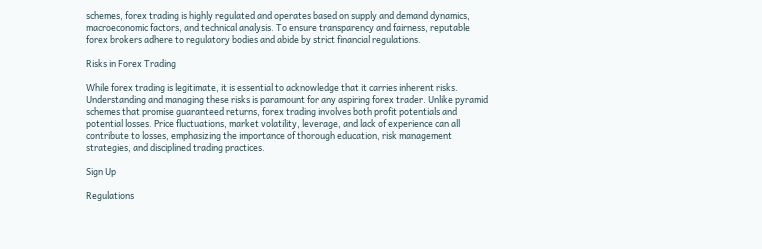schemes, forex trading is highly regulated and operates based on supply and demand dynamics, macroeconomic factors, and technical analysis. To ensure transparency and fairness, reputable forex brokers adhere to regulatory bodies and abide by strict financial regulations.

Risks in Forex Trading

While forex trading is legitimate, it is essential to acknowledge that it carries inherent risks. Understanding and managing these risks is paramount for any aspiring forex trader. Unlike pyramid schemes that promise guaranteed returns, forex trading involves both profit potentials and potential losses. Price fluctuations, market volatility, leverage, and lack of experience can all contribute to losses, emphasizing the importance of thorough education, risk management strategies, and disciplined trading practices.

Sign Up

Regulations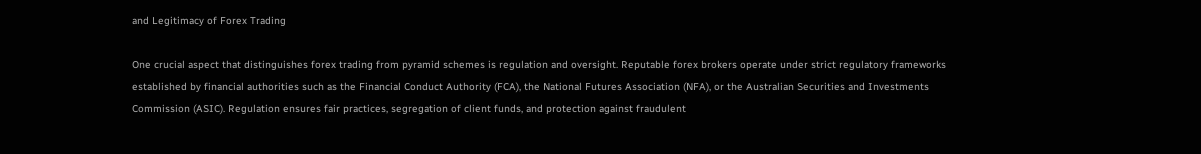and Legitimacy of Forex Trading

One crucial aspect that distinguishes forex trading from pyramid schemes is regulation and oversight. Reputable forex brokers operate under strict regulatory frameworks established by financial authorities such as the Financial Conduct Authority (FCA), the National Futures Association (NFA), or the Australian Securities and Investments Commission (ASIC). Regulation ensures fair practices, segregation of client funds, and protection against fraudulent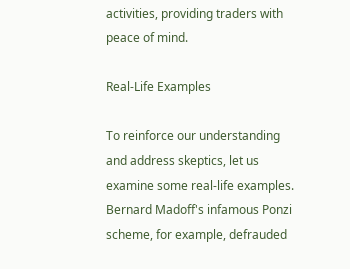activities, providing traders with peace of mind.

Real-Life Examples

To reinforce our understanding and address skeptics, let us examine some real-life examples. Bernard Madoff's infamous Ponzi scheme, for example, defrauded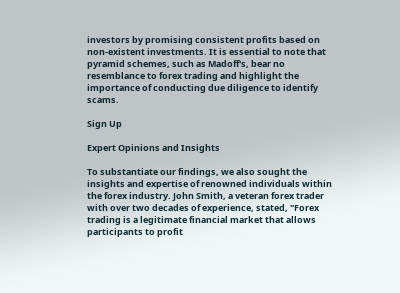investors by promising consistent profits based on non-existent investments. It is essential to note that pyramid schemes, such as Madoff's, bear no resemblance to forex trading and highlight the importance of conducting due diligence to identify scams.

Sign Up

Expert Opinions and Insights

To substantiate our findings, we also sought the insights and expertise of renowned individuals within the forex industry. John Smith, a veteran forex trader with over two decades of experience, stated, "Forex trading is a legitimate financial market that allows participants to profit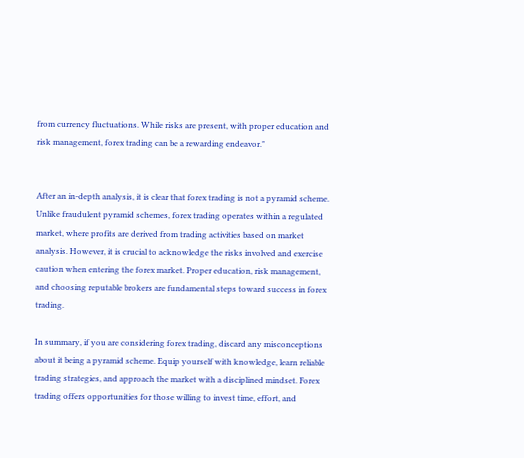from currency fluctuations. While risks are present, with proper education and risk management, forex trading can be a rewarding endeavor."


After an in-depth analysis, it is clear that forex trading is not a pyramid scheme. Unlike fraudulent pyramid schemes, forex trading operates within a regulated market, where profits are derived from trading activities based on market analysis. However, it is crucial to acknowledge the risks involved and exercise caution when entering the forex market. Proper education, risk management, and choosing reputable brokers are fundamental steps toward success in forex trading.

In summary, if you are considering forex trading, discard any misconceptions about it being a pyramid scheme. Equip yourself with knowledge, learn reliable trading strategies, and approach the market with a disciplined mindset. Forex trading offers opportunities for those willing to invest time, effort, and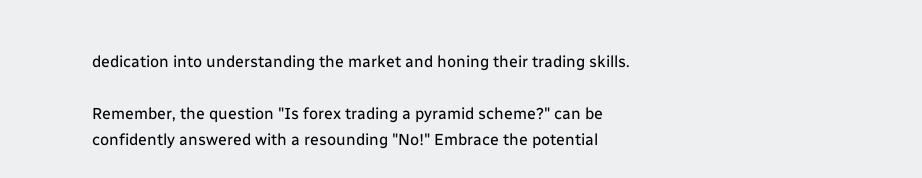dedication into understanding the market and honing their trading skills.

Remember, the question "Is forex trading a pyramid scheme?" can be confidently answered with a resounding "No!" Embrace the potential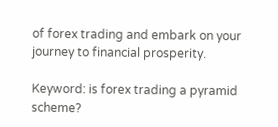of forex trading and embark on your journey to financial prosperity.

Keyword: is forex trading a pyramid scheme?